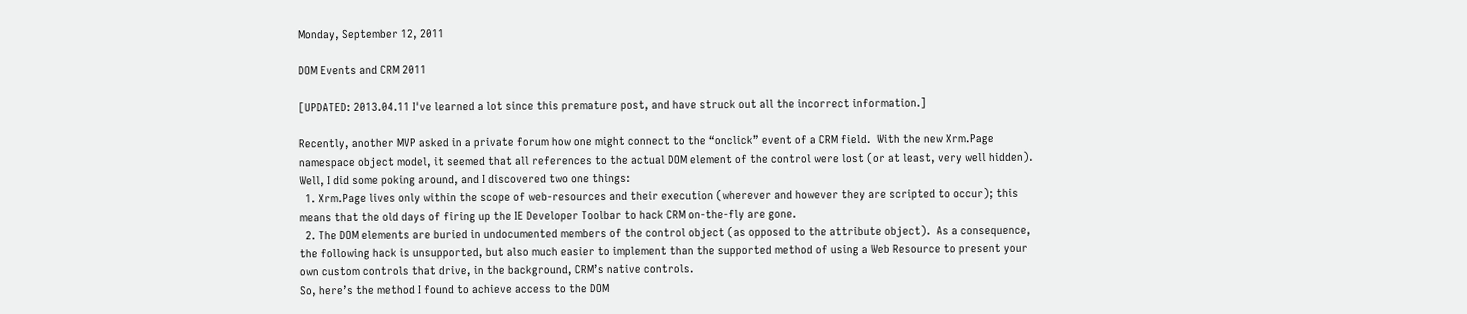Monday, September 12, 2011

DOM Events and CRM 2011

[UPDATED: 2013.04.11 I've learned a lot since this premature post, and have struck out all the incorrect information.]

Recently, another MVP asked in a private forum how one might connect to the “onclick” event of a CRM field.  With the new Xrm.Page namespace object model, it seemed that all references to the actual DOM element of the control were lost (or at least, very well hidden).  Well, I did some poking around, and I discovered two one things:
  1. Xrm.Page lives only within the scope of web-resources and their execution (wherever and however they are scripted to occur); this means that the old days of firing up the IE Developer Toolbar to hack CRM on-the-fly are gone.
  2. The DOM elements are buried in undocumented members of the control object (as opposed to the attribute object).  As a consequence, the following hack is unsupported, but also much easier to implement than the supported method of using a Web Resource to present your own custom controls that drive, in the background, CRM’s native controls.
So, here’s the method I found to achieve access to the DOM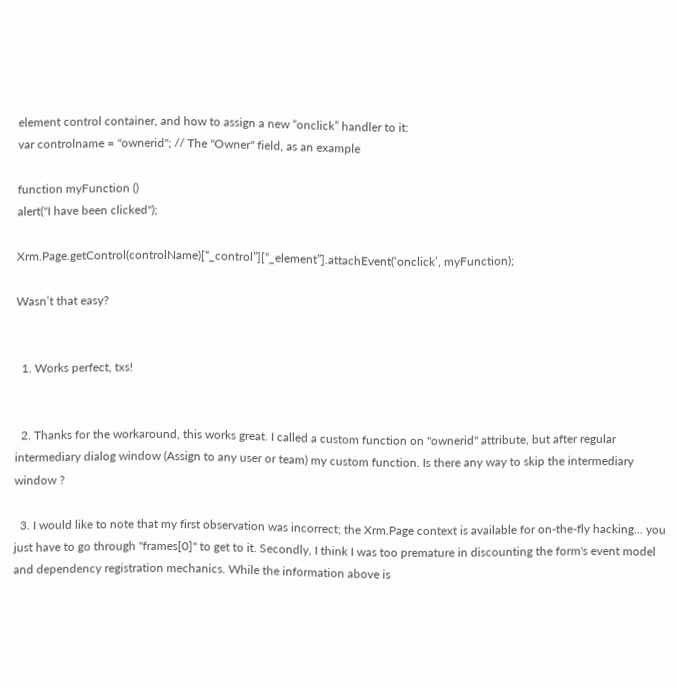element control container, and how to assign a new “onclick” handler to it:
var controlname = "ownerid"; // The "Owner" field, as an example

function myFunction ()
alert("I have been clicked");

Xrm.Page.getControl(controlName)[“_control”][“_element”].attachEvent(‘onclick’, myFunction);

Wasn’t that easy?


  1. Works perfect, txs!


  2. Thanks for the workaround, this works great. I called a custom function on "ownerid" attribute, but after regular intermediary dialog window (Assign to any user or team) my custom function. Is there any way to skip the intermediary window ?

  3. I would like to note that my first observation was incorrect; the Xrm.Page context is available for on-the-fly hacking... you just have to go through "frames[0]" to get to it. Secondly, I think I was too premature in discounting the form's event model and dependency registration mechanics. While the information above is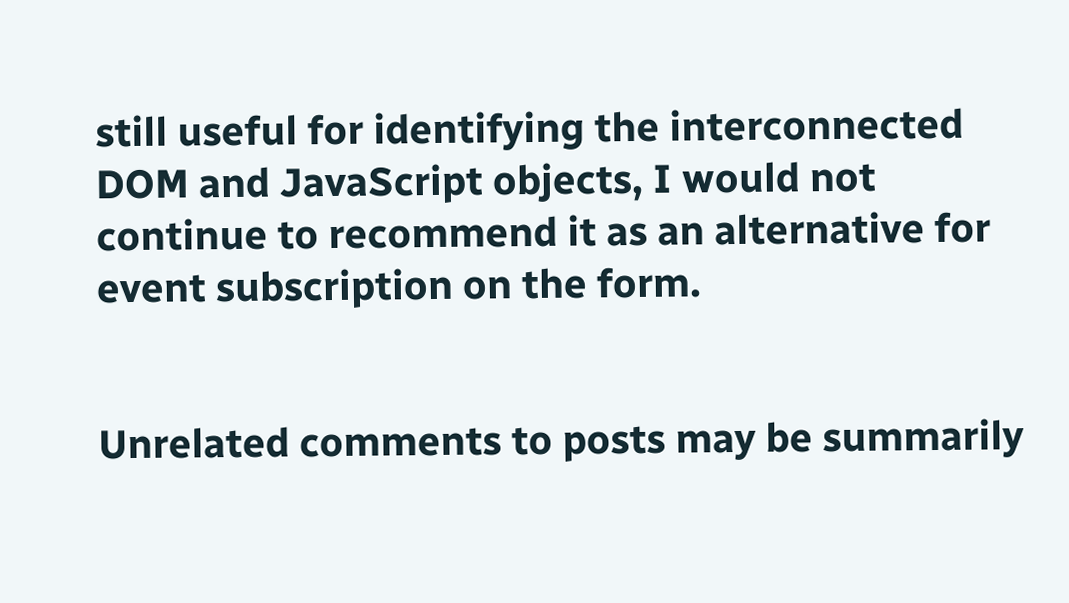still useful for identifying the interconnected DOM and JavaScript objects, I would not continue to recommend it as an alternative for event subscription on the form.


Unrelated comments to posts may be summarily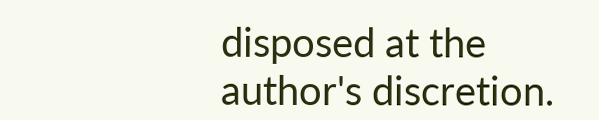disposed at the author's discretion.